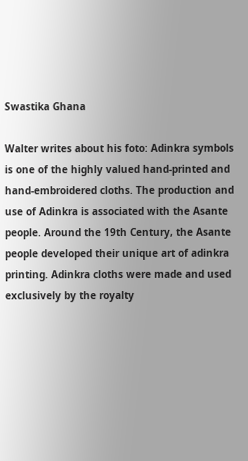Swastika Ghana

Walter writes about his foto: Adinkra symbols is one of the highly valued hand-printed and hand-embroidered cloths. The production and use of Adinkra is associated with the Asante people. Around the 19th Century, the Asante people developed their unique art of adinkra printing. Adinkra cloths were made and used exclusively by the royalty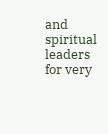and spiritual leaders for very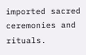imported sacred ceremonies and rituals.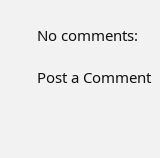No comments:

Post a Comment